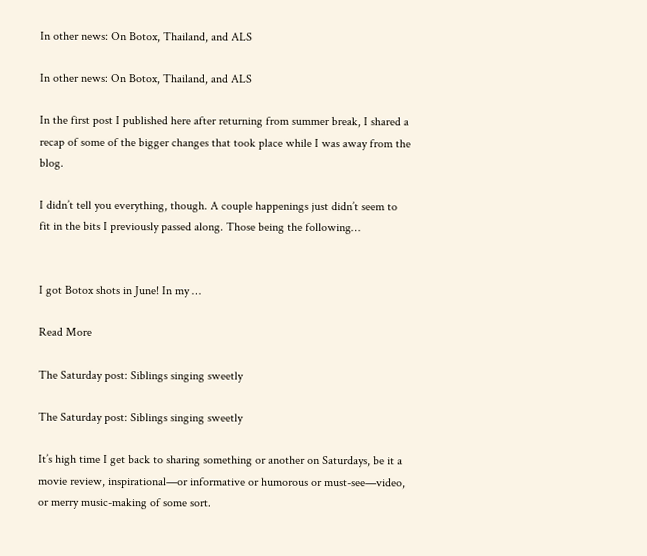In other news: On Botox, Thailand, and ALS

In other news: On Botox, Thailand, and ALS

In the first post I published here after returning from summer break, I shared a recap of some of the bigger changes that took place while I was away from the blog.

I didn’t tell you everything, though. A couple happenings just didn’t seem to fit in the bits I previously passed along. Those being the following…


I got Botox shots in June! In my …

Read More

The Saturday post: Siblings singing sweetly

The Saturday post: Siblings singing sweetly

It’s high time I get back to sharing something or another on Saturdays, be it a movie review, inspirational—or informative or humorous or must-see—video, or merry music-making of some sort.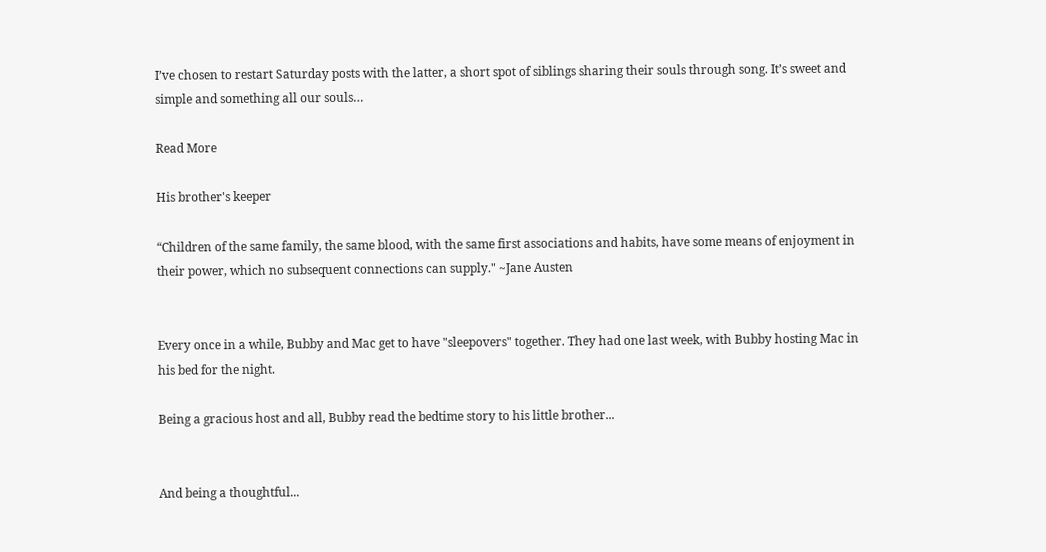I’ve chosen to restart Saturday posts with the latter, a short spot of siblings sharing their souls through song. It’s sweet and simple and something all our souls…

Read More

His brother's keeper

“Children of the same family, the same blood, with the same first associations and habits, have some means of enjoyment in their power, which no subsequent connections can supply." ~Jane Austen


Every once in a while, Bubby and Mac get to have "sleepovers" together. They had one last week, with Bubby hosting Mac in his bed for the night.

Being a gracious host and all, Bubby read the bedtime story to his little brother...


And being a thoughtful...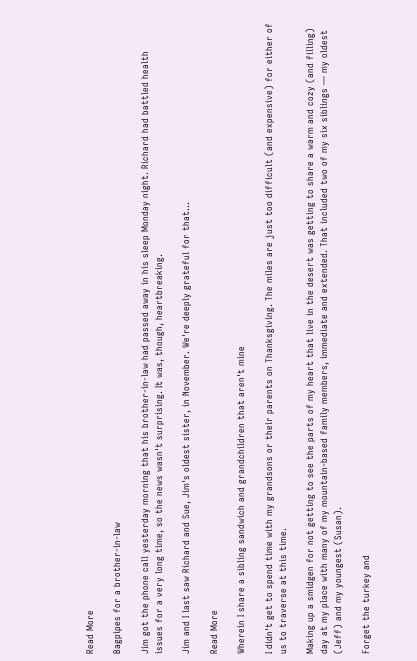Read More

Bagpipes for a brother-in-law

Jim got the phone call yesterday morning that his brother-in-law had passed away in his sleep Monday night. Richard had battled health issues for a very long time, so the news wasn't surprising. It was, though, heartbreaking.

Jim and I last saw Richard and Sue, Jim's oldest sister, in November. We're deeply grateful for that...

Read More

Wherein I share a sibling sandwich and grandchildren that aren't mine

I didn't get to spend time with my grandsons or their parents on Thanksgiving. The miles are just too difficult (and expensive) for either of us to traverse at this time.

Making up a smidgen for not getting to see the parts of my heart that live in the desert was getting to share a warm and cozy (and filling) day at my place with many of my mountain-based family members, immediate and extended. That included two of my six siblings — my oldest (Jeff) and my youngest (Susan).

Forget the turkey and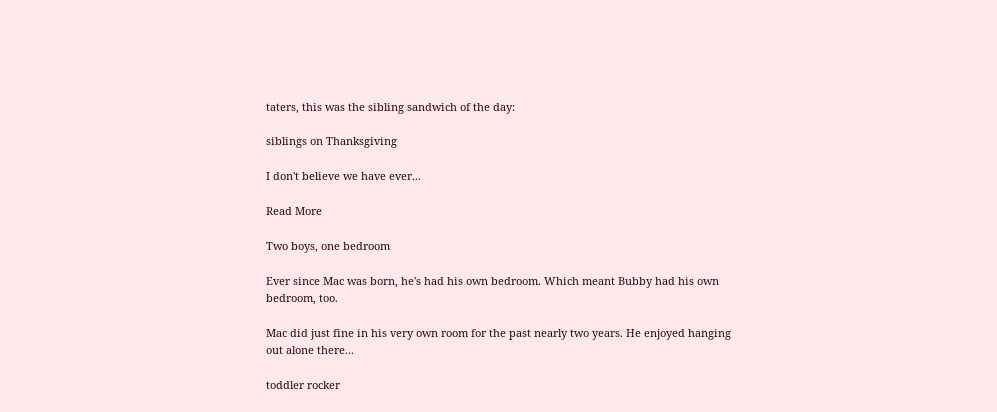taters, this was the sibling sandwich of the day:

siblings on Thanksgiving

I don't believe we have ever...

Read More

Two boys, one bedroom

Ever since Mac was born, he's had his own bedroom. Which meant Bubby had his own bedroom, too.

Mac did just fine in his very own room for the past nearly two years. He enjoyed hanging out alone there...

toddler rocker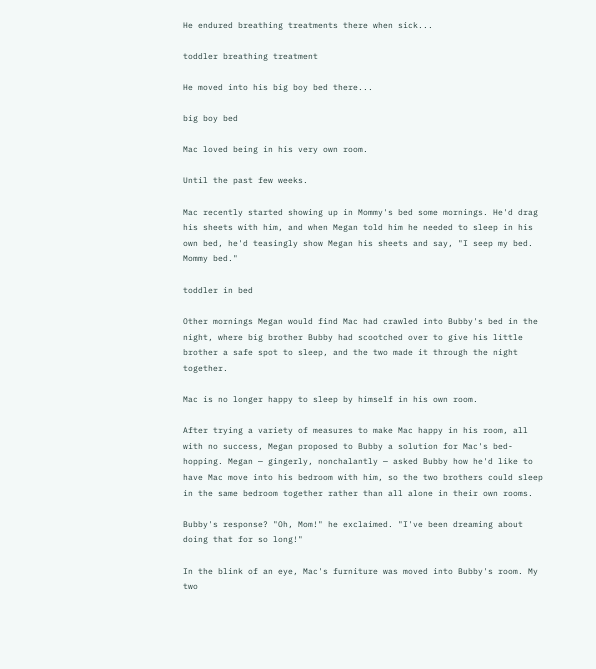He endured breathing treatments there when sick...

toddler breathing treatment

He moved into his big boy bed there...

big boy bed

Mac loved being in his very own room.

Until the past few weeks.

Mac recently started showing up in Mommy's bed some mornings. He'd drag his sheets with him, and when Megan told him he needed to sleep in his own bed, he'd teasingly show Megan his sheets and say, "I seep my bed. Mommy bed."

toddler in bed

Other mornings Megan would find Mac had crawled into Bubby's bed in the night, where big brother Bubby had scootched over to give his little brother a safe spot to sleep, and the two made it through the night together.

Mac is no longer happy to sleep by himself in his own room.

After trying a variety of measures to make Mac happy in his room, all with no success, Megan proposed to Bubby a solution for Mac's bed-hopping. Megan — gingerly, nonchalantly — asked Bubby how he'd like to have Mac move into his bedroom with him, so the two brothers could sleep in the same bedroom together rather than all alone in their own rooms.

Bubby's response? "Oh, Mom!" he exclaimed. "I've been dreaming about doing that for so long!"

In the blink of an eye, Mac's furniture was moved into Bubby's room. My two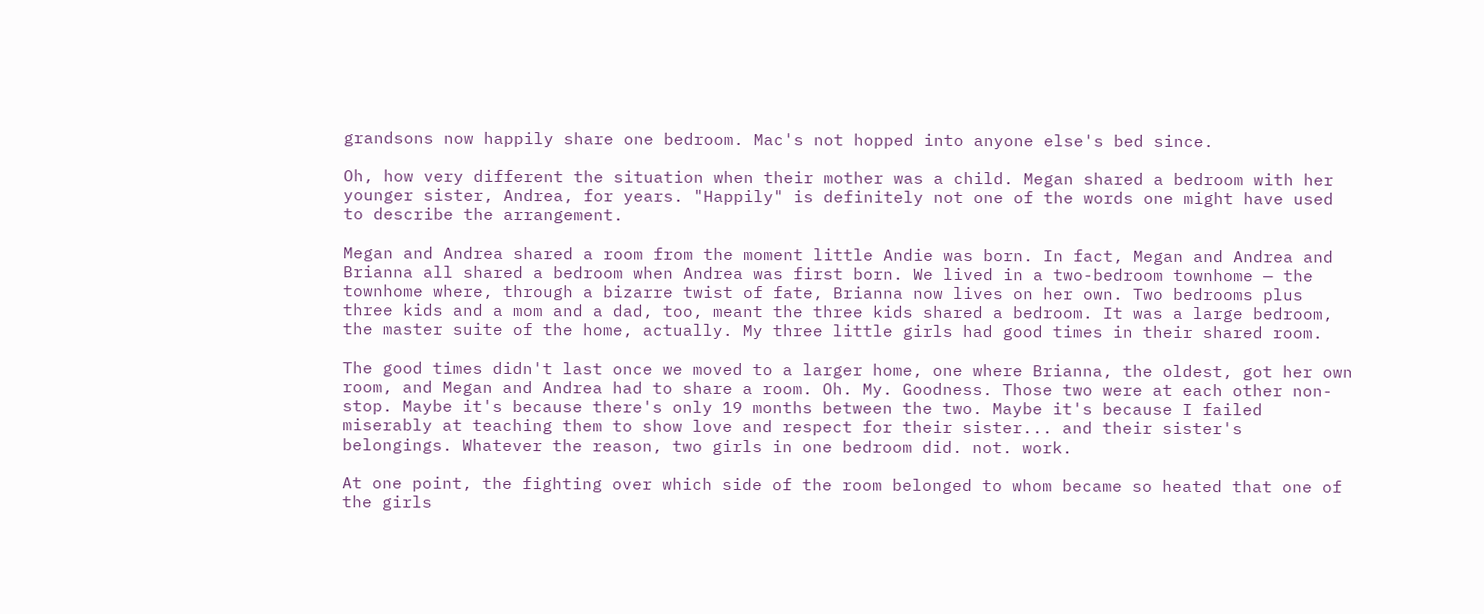grandsons now happily share one bedroom. Mac's not hopped into anyone else's bed since.

Oh, how very different the situation when their mother was a child. Megan shared a bedroom with her younger sister, Andrea, for years. "Happily" is definitely not one of the words one might have used to describe the arrangement.

Megan and Andrea shared a room from the moment little Andie was born. In fact, Megan and Andrea and Brianna all shared a bedroom when Andrea was first born. We lived in a two-bedroom townhome — the townhome where, through a bizarre twist of fate, Brianna now lives on her own. Two bedrooms plus three kids and a mom and a dad, too, meant the three kids shared a bedroom. It was a large bedroom, the master suite of the home, actually. My three little girls had good times in their shared room.

The good times didn't last once we moved to a larger home, one where Brianna, the oldest, got her own room, and Megan and Andrea had to share a room. Oh. My. Goodness. Those two were at each other non-stop. Maybe it's because there's only 19 months between the two. Maybe it's because I failed miserably at teaching them to show love and respect for their sister... and their sister's belongings. Whatever the reason, two girls in one bedroom did. not. work.

At one point, the fighting over which side of the room belonged to whom became so heated that one of the girls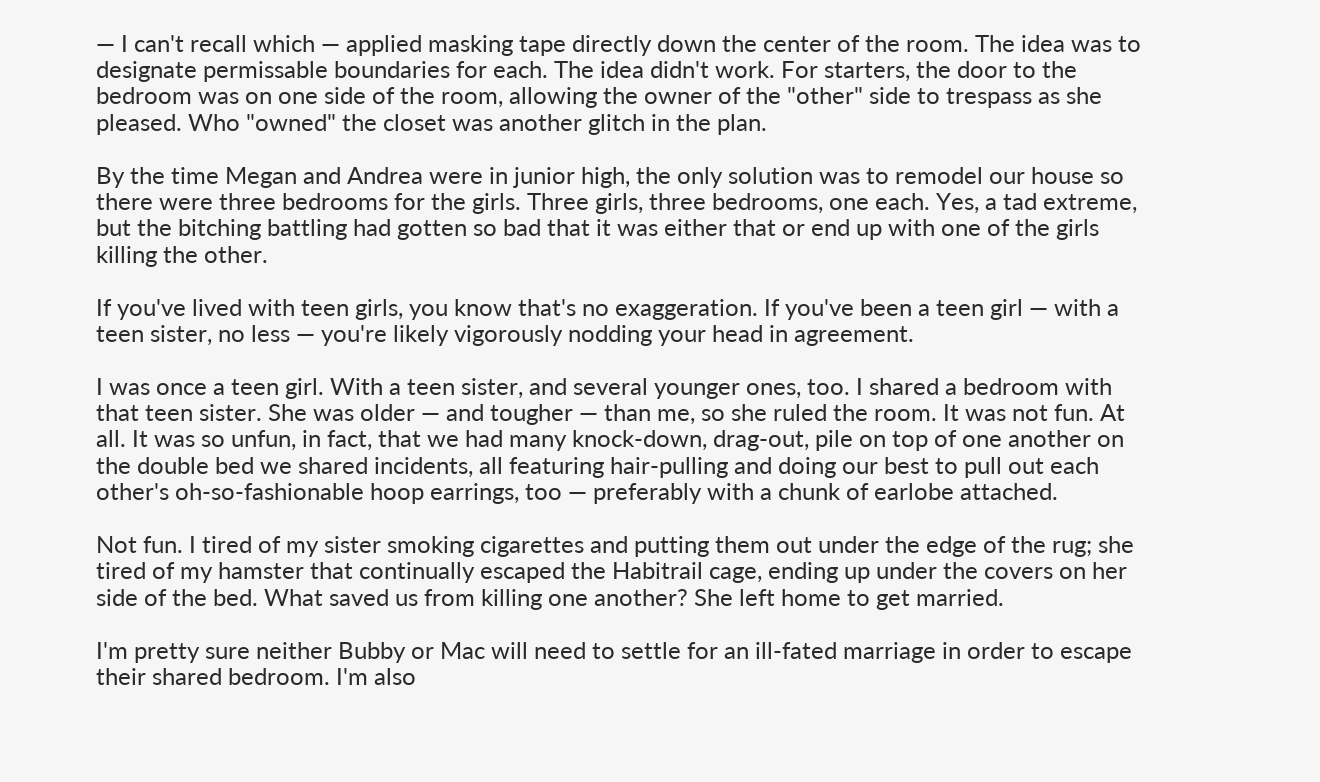— I can't recall which — applied masking tape directly down the center of the room. The idea was to designate permissable boundaries for each. The idea didn't work. For starters, the door to the bedroom was on one side of the room, allowing the owner of the "other" side to trespass as she pleased. Who "owned" the closet was another glitch in the plan.

By the time Megan and Andrea were in junior high, the only solution was to remodel our house so there were three bedrooms for the girls. Three girls, three bedrooms, one each. Yes, a tad extreme, but the bitching battling had gotten so bad that it was either that or end up with one of the girls killing the other.

If you've lived with teen girls, you know that's no exaggeration. If you've been a teen girl — with a teen sister, no less — you're likely vigorously nodding your head in agreement.

I was once a teen girl. With a teen sister, and several younger ones, too. I shared a bedroom with that teen sister. She was older — and tougher — than me, so she ruled the room. It was not fun. At all. It was so unfun, in fact, that we had many knock-down, drag-out, pile on top of one another on the double bed we shared incidents, all featuring hair-pulling and doing our best to pull out each other's oh-so-fashionable hoop earrings, too — preferably with a chunk of earlobe attached.

Not fun. I tired of my sister smoking cigarettes and putting them out under the edge of the rug; she tired of my hamster that continually escaped the Habitrail cage, ending up under the covers on her side of the bed. What saved us from killing one another? She left home to get married.

I'm pretty sure neither Bubby or Mac will need to settle for an ill-fated marriage in order to escape their shared bedroom. I'm also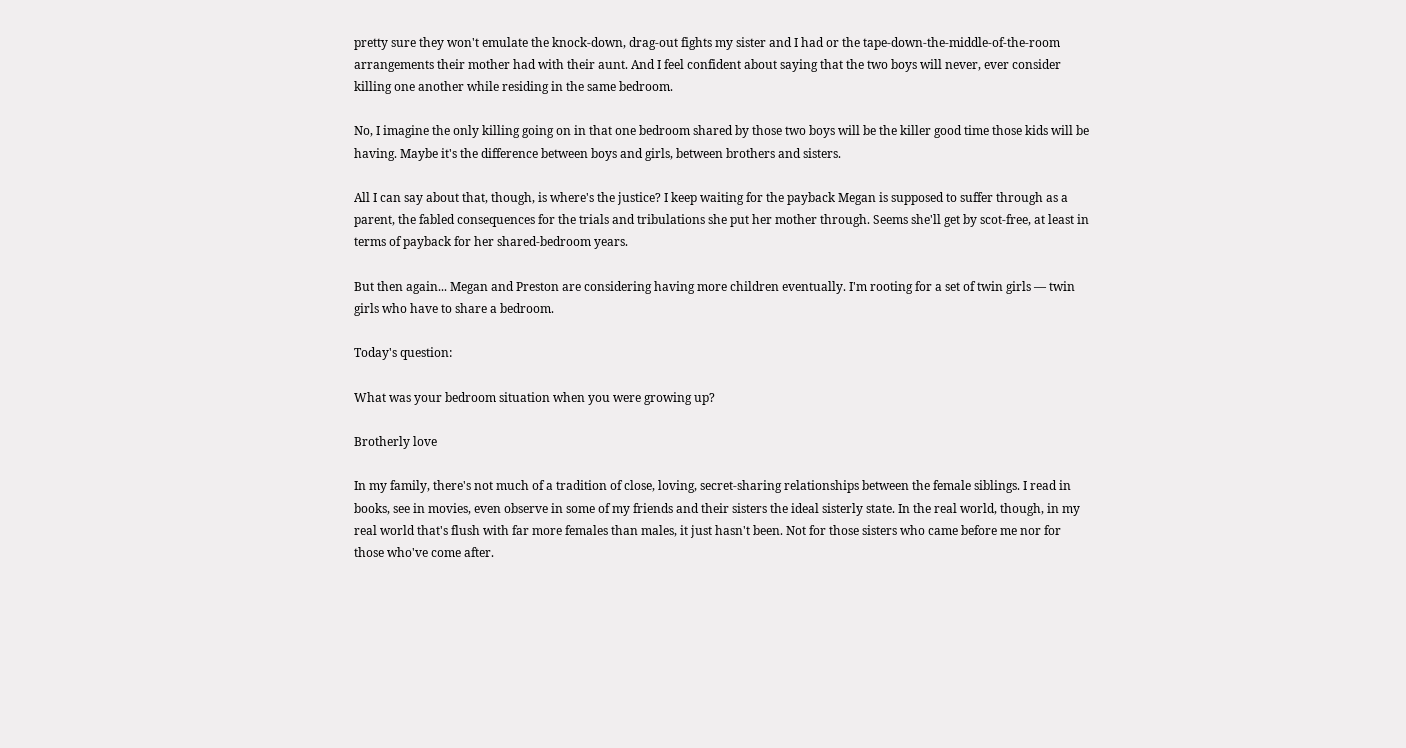pretty sure they won't emulate the knock-down, drag-out fights my sister and I had or the tape-down-the-middle-of-the-room arrangements their mother had with their aunt. And I feel confident about saying that the two boys will never, ever consider killing one another while residing in the same bedroom.

No, I imagine the only killing going on in that one bedroom shared by those two boys will be the killer good time those kids will be having. Maybe it's the difference between boys and girls, between brothers and sisters.

All I can say about that, though, is where's the justice? I keep waiting for the payback Megan is supposed to suffer through as a parent, the fabled consequences for the trials and tribulations she put her mother through. Seems she'll get by scot-free, at least in terms of payback for her shared-bedroom years.

But then again... Megan and Preston are considering having more children eventually. I'm rooting for a set of twin girls — twin girls who have to share a bedroom.

Today's question:

What was your bedroom situation when you were growing up?

Brotherly love

In my family, there's not much of a tradition of close, loving, secret-sharing relationships between the female siblings. I read in books, see in movies, even observe in some of my friends and their sisters the ideal sisterly state. In the real world, though, in my real world that's flush with far more females than males, it just hasn't been. Not for those sisters who came before me nor for those who've come after.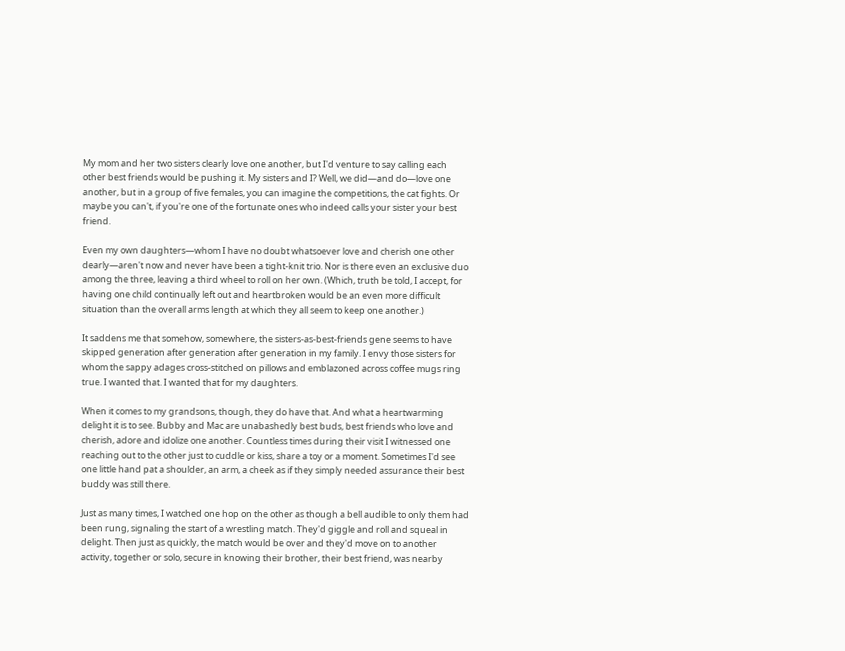My mom and her two sisters clearly love one another, but I'd venture to say calling each other best friends would be pushing it. My sisters and I? Well, we did—and do—love one another, but in a group of five females, you can imagine the competitions, the cat fights. Or maybe you can't, if you're one of the fortunate ones who indeed calls your sister your best friend.

Even my own daughters—whom I have no doubt whatsoever love and cherish one other dearly—aren't now and never have been a tight-knit trio. Nor is there even an exclusive duo among the three, leaving a third wheel to roll on her own. (Which, truth be told, I accept, for having one child continually left out and heartbroken would be an even more difficult situation than the overall arms length at which they all seem to keep one another.)

It saddens me that somehow, somewhere, the sisters-as-best-friends gene seems to have skipped generation after generation after generation in my family. I envy those sisters for whom the sappy adages cross-stitched on pillows and emblazoned across coffee mugs ring true. I wanted that. I wanted that for my daughters.

When it comes to my grandsons, though, they do have that. And what a heartwarming delight it is to see. Bubby and Mac are unabashedly best buds, best friends who love and cherish, adore and idolize one another. Countless times during their visit I witnessed one reaching out to the other just to cuddle or kiss, share a toy or a moment. Sometimes I'd see one little hand pat a shoulder, an arm, a cheek as if they simply needed assurance their best buddy was still there.

Just as many times, I watched one hop on the other as though a bell audible to only them had been rung, signaling the start of a wrestling match. They'd giggle and roll and squeal in delight. Then just as quickly, the match would be over and they'd move on to another activity, together or solo, secure in knowing their brother, their best friend, was nearby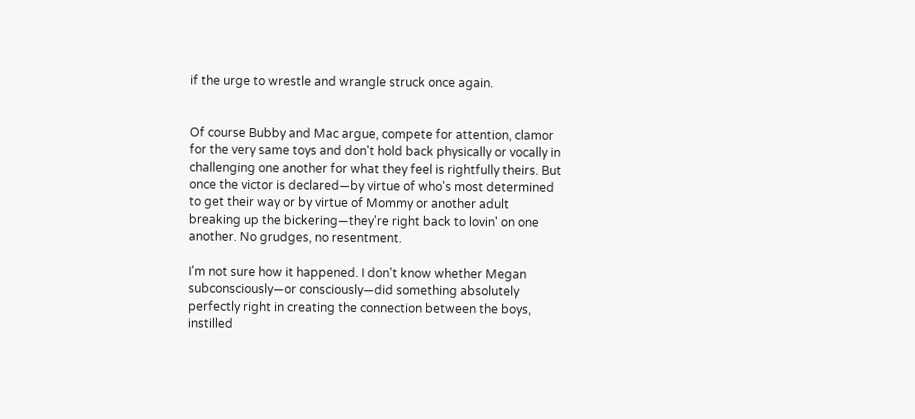if the urge to wrestle and wrangle struck once again.


Of course Bubby and Mac argue, compete for attention, clamor for the very same toys and don't hold back physically or vocally in challenging one another for what they feel is rightfully theirs. But once the victor is declared—by virtue of who's most determined to get their way or by virtue of Mommy or another adult breaking up the bickering—they're right back to lovin' on one another. No grudges, no resentment.

I'm not sure how it happened. I don't know whether Megan subconsciously—or consciously—did something absolutely perfectly right in creating the connection between the boys, instilled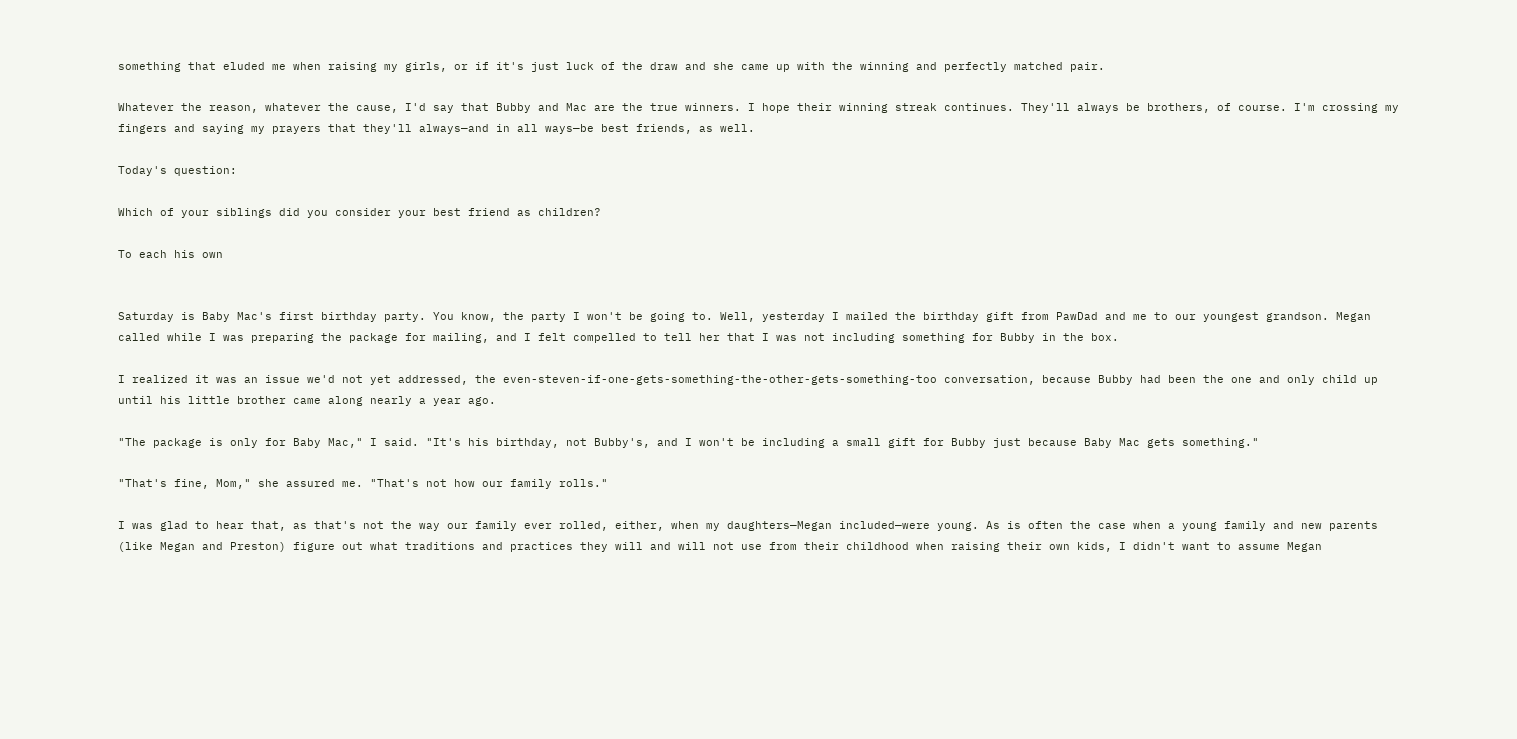something that eluded me when raising my girls, or if it's just luck of the draw and she came up with the winning and perfectly matched pair.

Whatever the reason, whatever the cause, I'd say that Bubby and Mac are the true winners. I hope their winning streak continues. They'll always be brothers, of course. I'm crossing my fingers and saying my prayers that they'll always—and in all ways—be best friends, as well.

Today's question:

Which of your siblings did you consider your best friend as children?

To each his own


Saturday is Baby Mac's first birthday party. You know, the party I won't be going to. Well, yesterday I mailed the birthday gift from PawDad and me to our youngest grandson. Megan called while I was preparing the package for mailing, and I felt compelled to tell her that I was not including something for Bubby in the box.

I realized it was an issue we'd not yet addressed, the even-steven-if-one-gets-something-the-other-gets-something-too conversation, because Bubby had been the one and only child up until his little brother came along nearly a year ago.

"The package is only for Baby Mac," I said. "It's his birthday, not Bubby's, and I won't be including a small gift for Bubby just because Baby Mac gets something."

"That's fine, Mom," she assured me. "That's not how our family rolls."

I was glad to hear that, as that's not the way our family ever rolled, either, when my daughters—Megan included—were young. As is often the case when a young family and new parents (like Megan and Preston) figure out what traditions and practices they will and will not use from their childhood when raising their own kids, I didn't want to assume Megan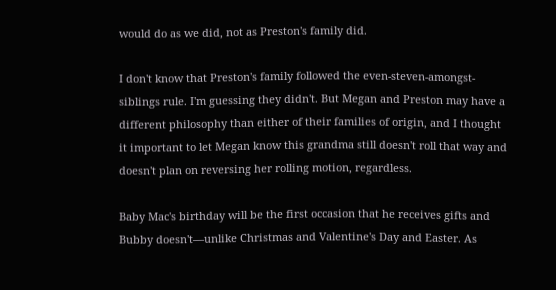would do as we did, not as Preston's family did.

I don't know that Preston's family followed the even-steven-amongst-siblings rule. I'm guessing they didn't. But Megan and Preston may have a different philosophy than either of their families of origin, and I thought it important to let Megan know this grandma still doesn't roll that way and doesn't plan on reversing her rolling motion, regardless.

Baby Mac's birthday will be the first occasion that he receives gifts and Bubby doesn't—unlike Christmas and Valentine's Day and Easter. As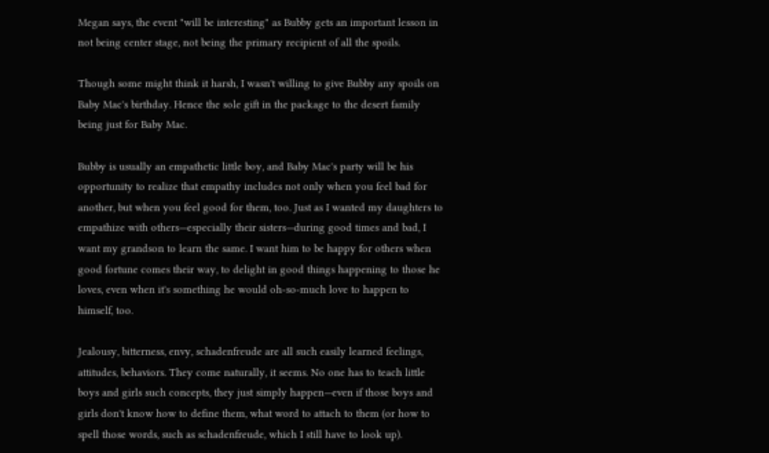Megan says, the event "will be interesting" as Bubby gets an important lesson in not being center stage, not being the primary recipient of all the spoils.

Though some might think it harsh, I wasn't willing to give Bubby any spoils on Baby Mac's birthday. Hence the sole gift in the package to the desert family being just for Baby Mac.

Bubby is usually an empathetic little boy, and Baby Mac's party will be his opportunity to realize that empathy includes not only when you feel bad for another, but when you feel good for them, too. Just as I wanted my daughters to empathize with others—especially their sisters—during good times and bad, I want my grandson to learn the same. I want him to be happy for others when good fortune comes their way, to delight in good things happening to those he loves, even when it's something he would oh-so-much love to happen to himself, too.

Jealousy, bitterness, envy, schadenfreude are all such easily learned feelings, attitudes, behaviors. They come naturally, it seems. No one has to teach little boys and girls such concepts, they just simply happen—even if those boys and girls don't know how to define them, what word to attach to them (or how to spell those words, such as schadenfreude, which I still have to look up).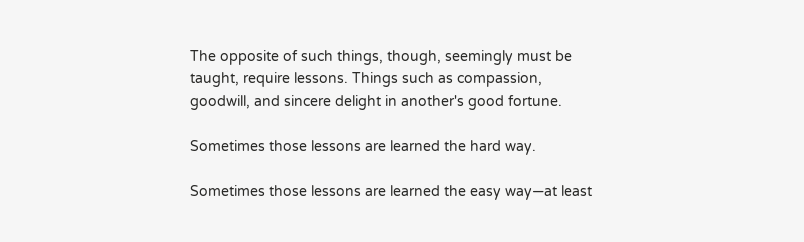The opposite of such things, though, seemingly must be taught, require lessons. Things such as compassion, goodwill, and sincere delight in another's good fortune.

Sometimes those lessons are learned the hard way.

Sometimes those lessons are learned the easy way—at least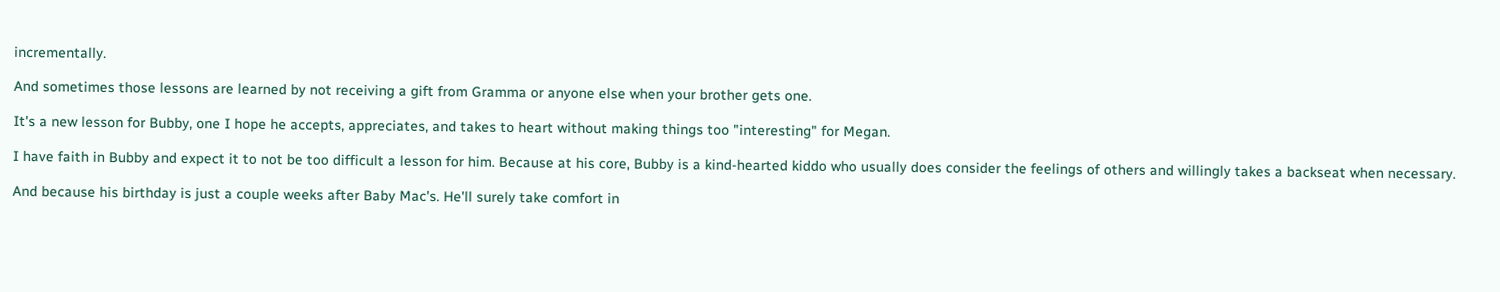incrementally.

And sometimes those lessons are learned by not receiving a gift from Gramma or anyone else when your brother gets one.

It's a new lesson for Bubby, one I hope he accepts, appreciates, and takes to heart without making things too "interesting" for Megan.

I have faith in Bubby and expect it to not be too difficult a lesson for him. Because at his core, Bubby is a kind-hearted kiddo who usually does consider the feelings of others and willingly takes a backseat when necessary.

And because his birthday is just a couple weeks after Baby Mac's. He'll surely take comfort in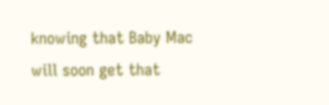knowing that Baby Mac will soon get that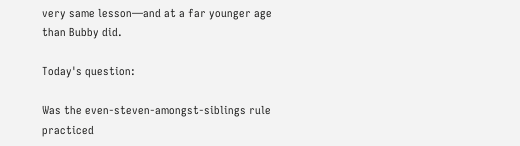very same lesson—and at a far younger age than Bubby did.

Today's question:

Was the even-steven-amongst-siblings rule practiced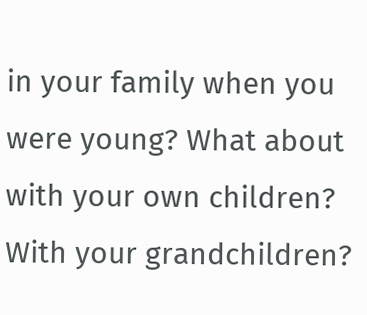in your family when you were young? What about with your own children? With your grandchildren?